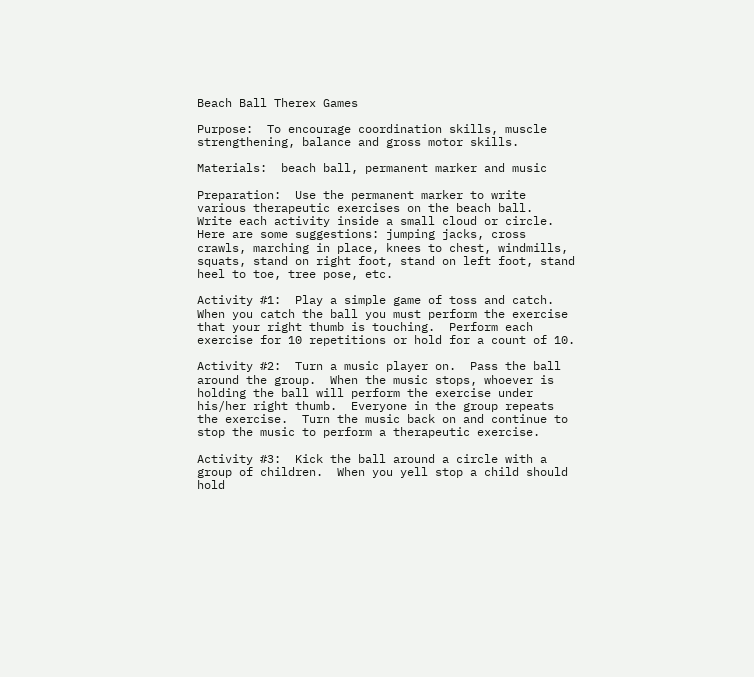Beach Ball Therex Games

Purpose:  To encourage coordination skills, muscle strengthening, balance and gross motor skills.

Materials:  beach ball, permanent marker and music

Preparation:  Use the permanent marker to write various therapeutic exercises on the beach ball.  Write each activity inside a small cloud or circle.  Here are some suggestions: jumping jacks, cross crawls, marching in place, knees to chest, windmills, squats, stand on right foot, stand on left foot, stand heel to toe, tree pose, etc.

Activity #1:  Play a simple game of toss and catch.  When you catch the ball you must perform the exercise that your right thumb is touching.  Perform each exercise for 10 repetitions or hold for a count of 10.

Activity #2:  Turn a music player on.  Pass the ball around the group.  When the music stops, whoever is holding the ball will perform the exercise under his/her right thumb.  Everyone in the group repeats the exercise.  Turn the music back on and continue to stop the music to perform a therapeutic exercise.

Activity #3:  Kick the ball around a circle with a group of children.  When you yell stop a child should hold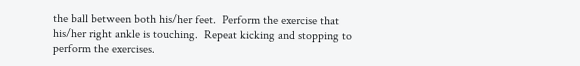the ball between both his/her feet.  Perform the exercise that his/her right ankle is touching.  Repeat kicking and stopping to perform the exercises.